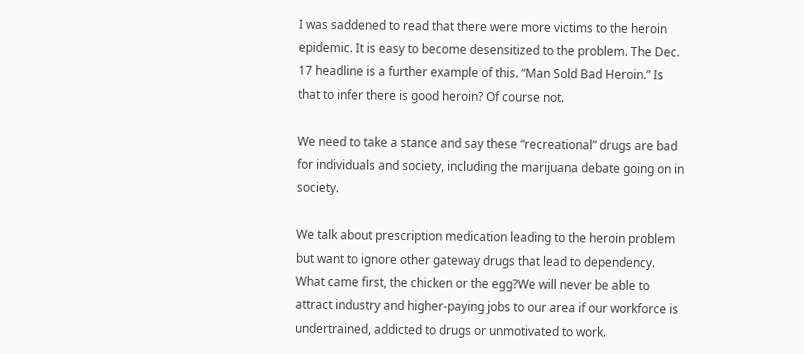I was saddened to read that there were more victims to the heroin epidemic. It is easy to become desensitized to the problem. The Dec. 17 headline is a further example of this. “Man Sold Bad Heroin.” Is that to infer there is good heroin? Of course not.

We need to take a stance and say these “recreational” drugs are bad for individuals and society, including the marijuana debate going on in society.

We talk about prescription medication leading to the heroin problem but want to ignore other gateway drugs that lead to dependency. What came first, the chicken or the egg?We will never be able to attract industry and higher-paying jobs to our area if our workforce is undertrained, addicted to drugs or unmotivated to work.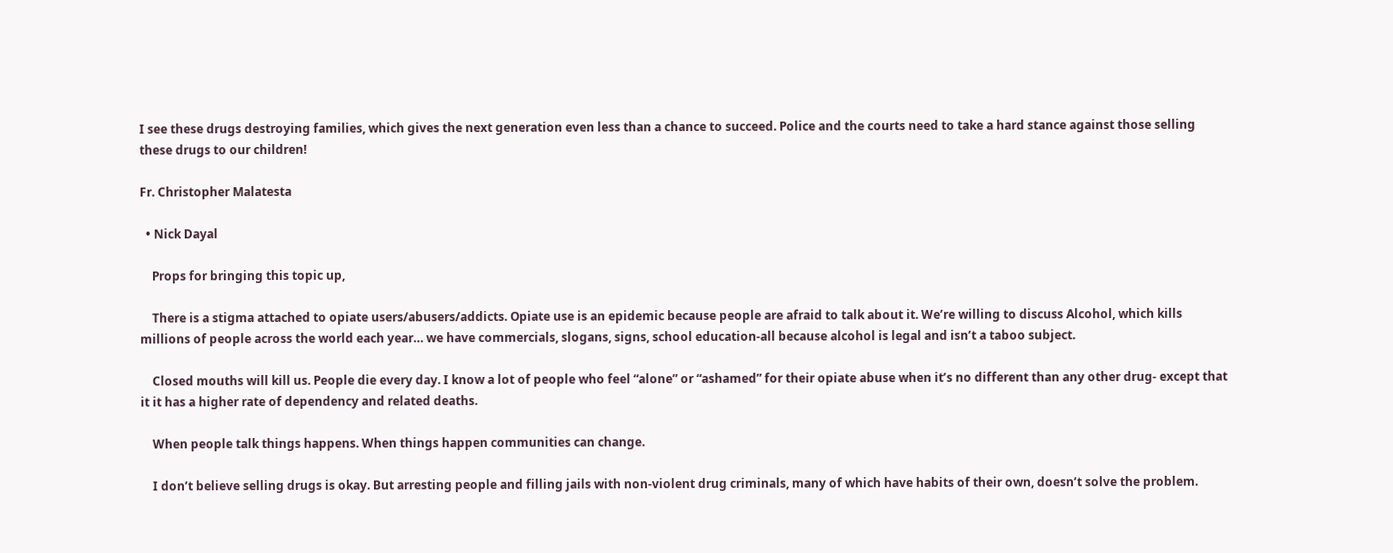I see these drugs destroying families, which gives the next generation even less than a chance to succeed. Police and the courts need to take a hard stance against those selling these drugs to our children!

Fr. Christopher Malatesta

  • Nick Dayal

    Props for bringing this topic up,

    There is a stigma attached to opiate users/abusers/addicts. Opiate use is an epidemic because people are afraid to talk about it. We’re willing to discuss Alcohol, which kills millions of people across the world each year… we have commercials, slogans, signs, school education-all because alcohol is legal and isn’t a taboo subject.

    Closed mouths will kill us. People die every day. I know a lot of people who feel “alone” or “ashamed” for their opiate abuse when it’s no different than any other drug- except that it it has a higher rate of dependency and related deaths.

    When people talk things happens. When things happen communities can change.

    I don’t believe selling drugs is okay. But arresting people and filling jails with non-violent drug criminals, many of which have habits of their own, doesn’t solve the problem.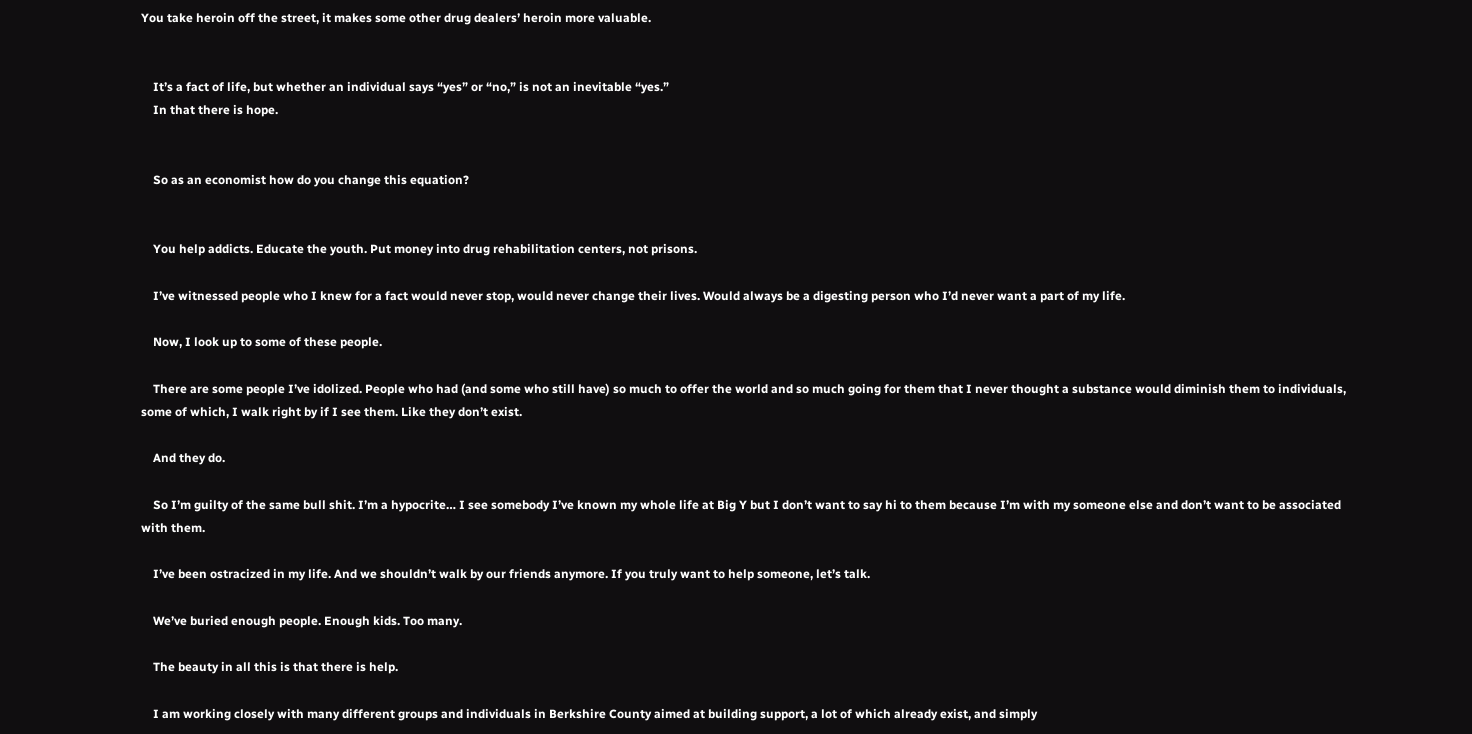You take heroin off the street, it makes some other drug dealers’ heroin more valuable.


    It’s a fact of life, but whether an individual says “yes” or “no,” is not an inevitable “yes.”
    In that there is hope.


    So as an economist how do you change this equation?


    You help addicts. Educate the youth. Put money into drug rehabilitation centers, not prisons.

    I’ve witnessed people who I knew for a fact would never stop, would never change their lives. Would always be a digesting person who I’d never want a part of my life.

    Now, I look up to some of these people.

    There are some people I’ve idolized. People who had (and some who still have) so much to offer the world and so much going for them that I never thought a substance would diminish them to individuals, some of which, I walk right by if I see them. Like they don’t exist.

    And they do.

    So I’m guilty of the same bull shit. I’m a hypocrite… I see somebody I’ve known my whole life at Big Y but I don’t want to say hi to them because I’m with my someone else and don’t want to be associated with them.

    I’ve been ostracized in my life. And we shouldn’t walk by our friends anymore. If you truly want to help someone, let’s talk.

    We’ve buried enough people. Enough kids. Too many.

    The beauty in all this is that there is help.

    I am working closely with many different groups and individuals in Berkshire County aimed at building support, a lot of which already exist, and simply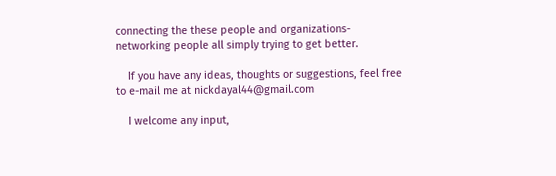connecting the these people and organizations- networking people all simply trying to get better.

    If you have any ideas, thoughts or suggestions, feel free to e-mail me at nickdayal44@gmail.com

    I welcome any input,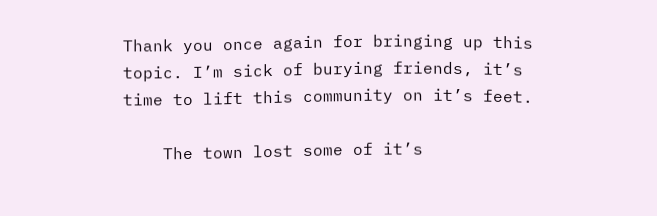Thank you once again for bringing up this topic. I’m sick of burying friends, it’s time to lift this community on it’s feet.

    The town lost some of it’s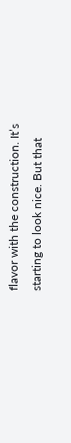flavor with the construction. It’s starting to look nice. But that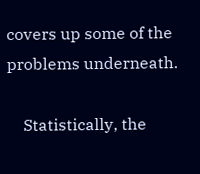covers up some of the problems underneath.

    Statistically, the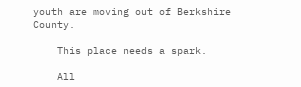youth are moving out of Berkshire County.

    This place needs a spark.

    All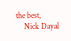the best,
    Nick Dayal